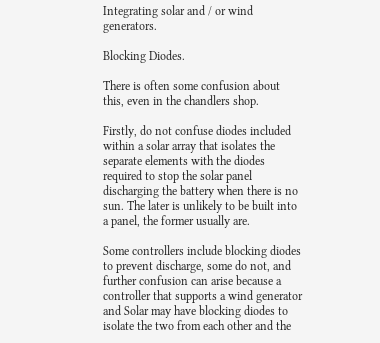Integrating solar and / or wind generators.

Blocking Diodes.

There is often some confusion about this, even in the chandlers shop.

Firstly, do not confuse diodes included within a solar array that isolates the separate elements with the diodes required to stop the solar panel discharging the battery when there is no sun. The later is unlikely to be built into a panel, the former usually are.

Some controllers include blocking diodes to prevent discharge, some do not, and further confusion can arise because a controller that supports a wind generator and Solar may have blocking diodes to isolate the two from each other and the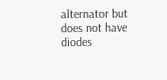alternator but does not have diodes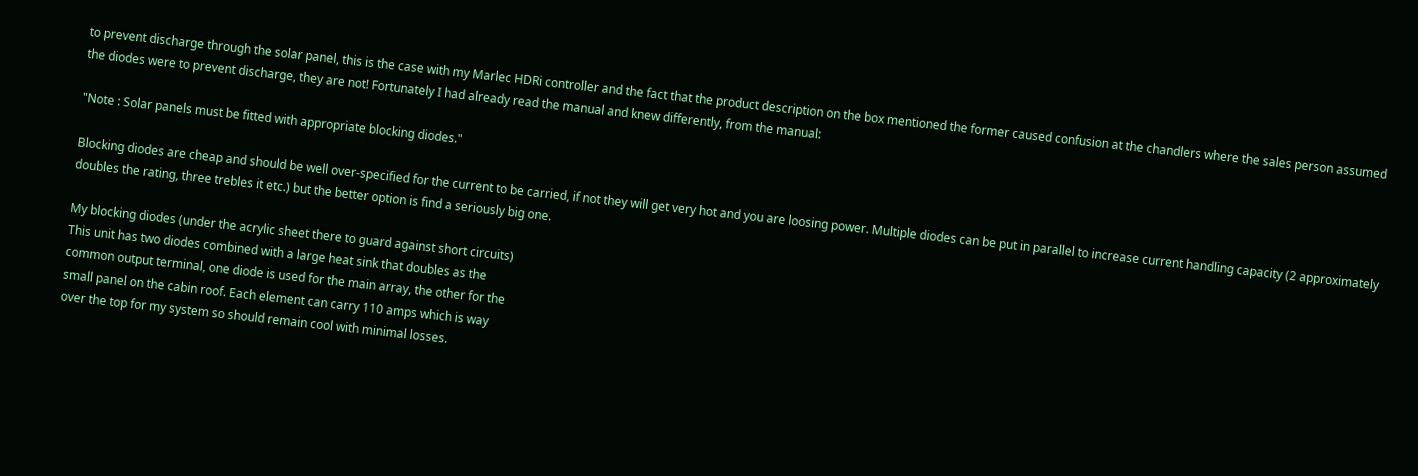to prevent discharge through the solar panel, this is the case with my Marlec HDRi controller and the fact that the product description on the box mentioned the former caused confusion at the chandlers where the sales person assumed the diodes were to prevent discharge, they are not! Fortunately I had already read the manual and knew differently, from the manual:

"Note : Solar panels must be fitted with appropriate blocking diodes."

Blocking diodes are cheap and should be well over-specified for the current to be carried, if not they will get very hot and you are loosing power. Multiple diodes can be put in parallel to increase current handling capacity (2 approximately doubles the rating, three trebles it etc.) but the better option is find a seriously big one.

My blocking diodes (under the acrylic sheet there to guard against short circuits)
This unit has two diodes combined with a large heat sink that doubles as the
common output terminal, one diode is used for the main array, the other for the
small panel on the cabin roof. Each element can carry 110 amps which is way
over the top for my system so should remain cool with minimal losses.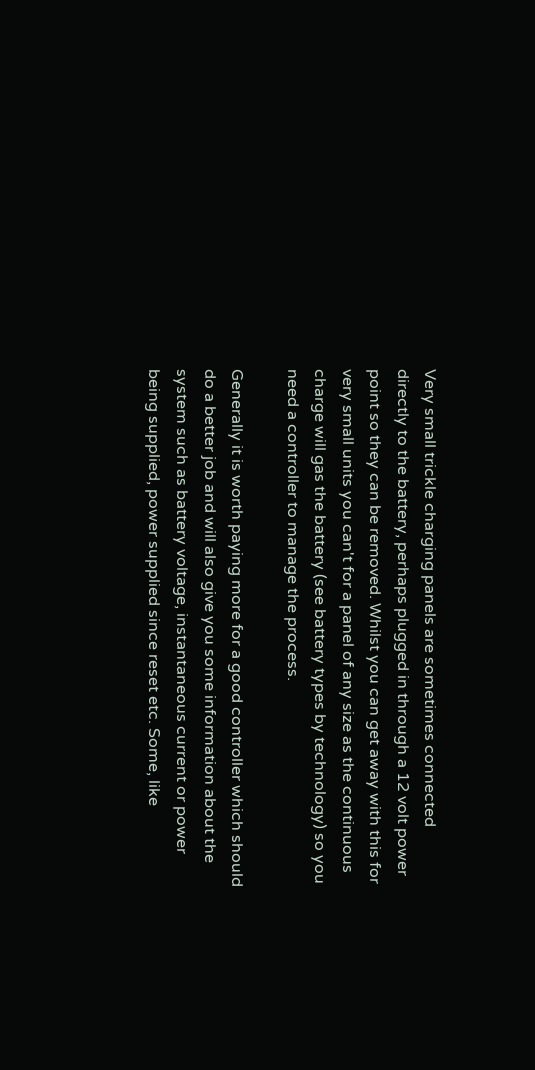Very small trickle charging panels are sometimes connected directly to the battery, perhaps plugged in through a 12 volt power point so they can be removed. Whilst you can get away with this for very small units you can't for a panel of any size as the continuous charge will gas the battery (see battery types by technology) so you need a controller to manage the process.

Generally it is worth paying more for a good controller which should do a better job and will also give you some information about the system such as battery voltage, instantaneous current or power being supplied, power supplied since reset etc. Some, like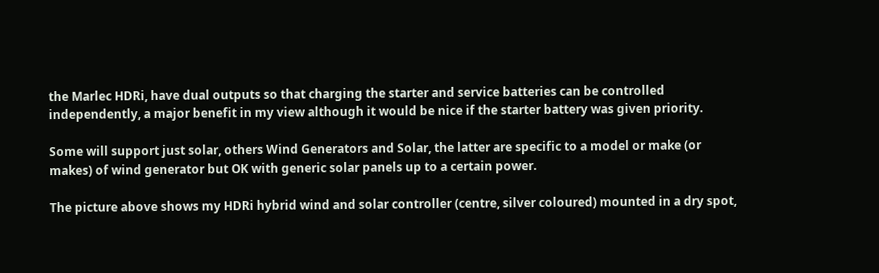the Marlec HDRi, have dual outputs so that charging the starter and service batteries can be controlled independently, a major benefit in my view although it would be nice if the starter battery was given priority.

Some will support just solar, others Wind Generators and Solar, the latter are specific to a model or make (or makes) of wind generator but OK with generic solar panels up to a certain power.

The picture above shows my HDRi hybrid wind and solar controller (centre, silver coloured) mounted in a dry spot,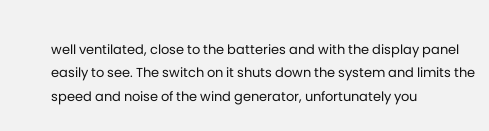well ventilated, close to the batteries and with the display panel easily to see. The switch on it shuts down the system and limits the speed and noise of the wind generator, unfortunately you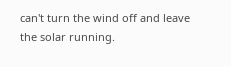can't turn the wind off and leave the solar running.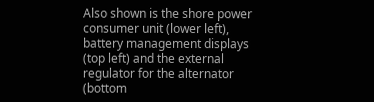Also shown is the shore power consumer unit (lower left), battery management displays (top left) and the external regulator for the alternator (bottom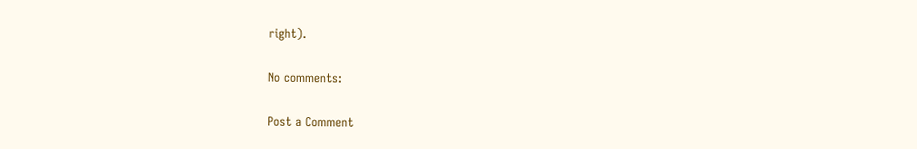right).

No comments:

Post a Comment